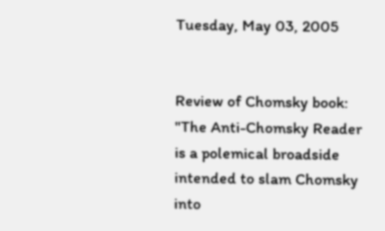Tuesday, May 03, 2005


Review of Chomsky book: "The Anti-Chomsky Reader is a polemical broadside intended to slam Chomsky into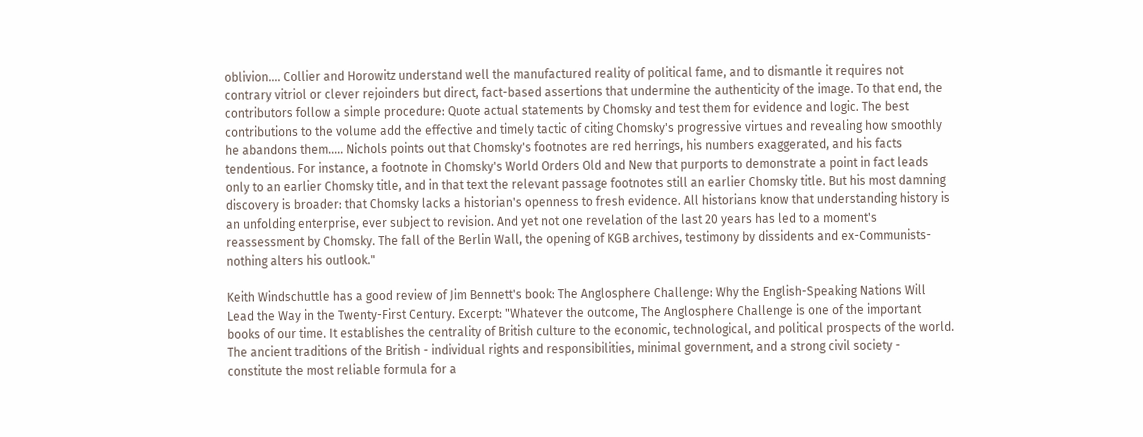oblivion.... Collier and Horowitz understand well the manufactured reality of political fame, and to dismantle it requires not contrary vitriol or clever rejoinders but direct, fact-based assertions that undermine the authenticity of the image. To that end, the contributors follow a simple procedure: Quote actual statements by Chomsky and test them for evidence and logic. The best contributions to the volume add the effective and timely tactic of citing Chomsky's progressive virtues and revealing how smoothly he abandons them..... Nichols points out that Chomsky's footnotes are red herrings, his numbers exaggerated, and his facts tendentious. For instance, a footnote in Chomsky's World Orders Old and New that purports to demonstrate a point in fact leads only to an earlier Chomsky title, and in that text the relevant passage footnotes still an earlier Chomsky title. But his most damning discovery is broader: that Chomsky lacks a historian's openness to fresh evidence. All historians know that understanding history is an unfolding enterprise, ever subject to revision. And yet not one revelation of the last 20 years has led to a moment's reassessment by Chomsky. The fall of the Berlin Wall, the opening of KGB archives, testimony by dissidents and ex-Communists-nothing alters his outlook."

Keith Windschuttle has a good review of Jim Bennett's book: The Anglosphere Challenge: Why the English-Speaking Nations Will Lead the Way in the Twenty-First Century. Excerpt: "Whatever the outcome, The Anglosphere Challenge is one of the important books of our time. It establishes the centrality of British culture to the economic, technological, and political prospects of the world. The ancient traditions of the British - individual rights and responsibilities, minimal government, and a strong civil society - constitute the most reliable formula for a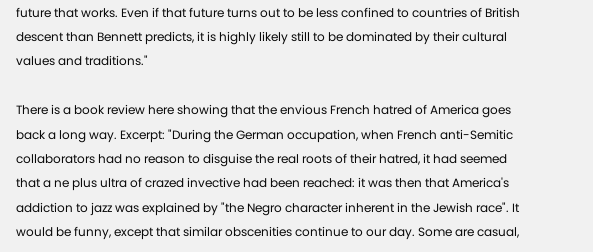future that works. Even if that future turns out to be less confined to countries of British descent than Bennett predicts, it is highly likely still to be dominated by their cultural values and traditions."

There is a book review here showing that the envious French hatred of America goes back a long way. Excerpt: "During the German occupation, when French anti-Semitic collaborators had no reason to disguise the real roots of their hatred, it had seemed that a ne plus ultra of crazed invective had been reached: it was then that America's addiction to jazz was explained by "the Negro character inherent in the Jewish race". It would be funny, except that similar obscenities continue to our day. Some are casual,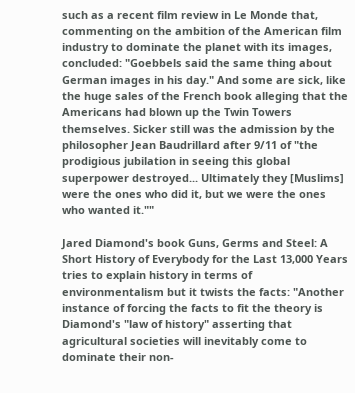such as a recent film review in Le Monde that, commenting on the ambition of the American film industry to dominate the planet with its images, concluded: "Goebbels said the same thing about German images in his day." And some are sick, like the huge sales of the French book alleging that the Americans had blown up the Twin Towers themselves. Sicker still was the admission by the philosopher Jean Baudrillard after 9/11 of "the prodigious jubilation in seeing this global superpower destroyed... Ultimately they [Muslims] were the ones who did it, but we were the ones who wanted it.""

Jared Diamond's book Guns, Germs and Steel: A Short History of Everybody for the Last 13,000 Years tries to explain history in terms of environmentalism but it twists the facts: "Another instance of forcing the facts to fit the theory is Diamond's "law of history" asserting that agricultural societies will inevitably come to dominate their non-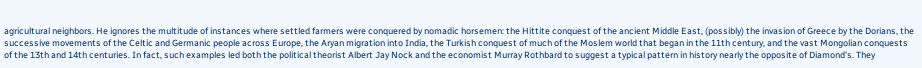agricultural neighbors. He ignores the multitude of instances where settled farmers were conquered by nomadic horsemen: the Hittite conquest of the ancient Middle East, (possibly) the invasion of Greece by the Dorians, the successive movements of the Celtic and Germanic people across Europe, the Aryan migration into India, the Turkish conquest of much of the Moslem world that began in the 11th century, and the vast Mongolian conquests of the 13th and 14th centuries. In fact, such examples led both the political theorist Albert Jay Nock and the economist Murray Rothbard to suggest a typical pattern in history nearly the opposite of Diamond's. They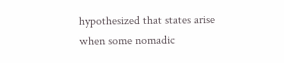hypothesized that states arise when some nomadic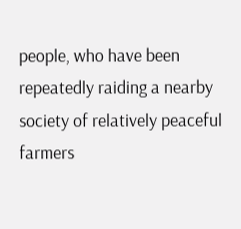people, who have been repeatedly raiding a nearby society of relatively peaceful farmers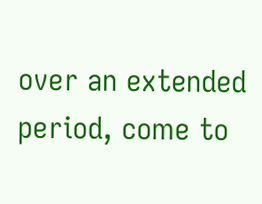over an extended period, come to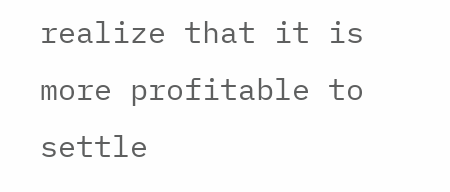realize that it is more profitable to settle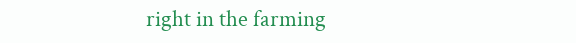right in the farming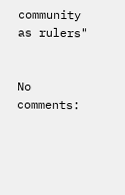community as rulers"


No comments: